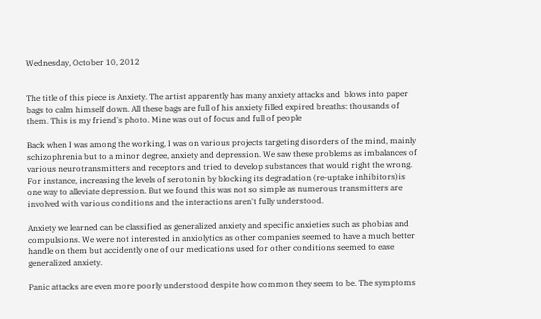Wednesday, October 10, 2012


The title of this piece is Anxiety. The artist apparently has many anxiety attacks and  blows into paper bags to calm himself down. All these bags are full of his anxiety filled expired breaths: thousands of them. This is my friend's photo. Mine was out of focus and full of people

Back when I was among the working, I was on various projects targeting disorders of the mind, mainly schizophrenia but to a minor degree, anxiety and depression. We saw these problems as imbalances of various neurotransmitters and receptors and tried to develop substances that would right the wrong. For instance, increasing the levels of serotonin by blocking its degradation (re-uptake inhibitors)is one way to alleviate depression. But we found this was not so simple as numerous transmitters are involved with various conditions and the interactions aren't fully understood.

Anxiety we learned can be classified as generalized anxiety and specific anxieties such as phobias and compulsions. We were not interested in anxiolytics as other companies seemed to have a much better handle on them but accidently one of our medications used for other conditions seemed to ease generalized anxiety.

Panic attacks are even more poorly understood despite how common they seem to be. The symptoms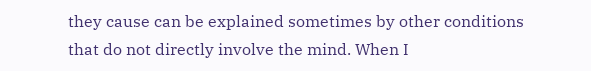they cause can be explained sometimes by other conditions that do not directly involve the mind. When I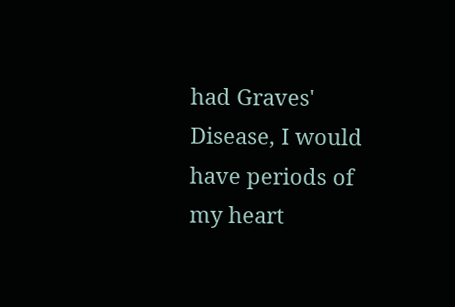had Graves' Disease, I would have periods of my heart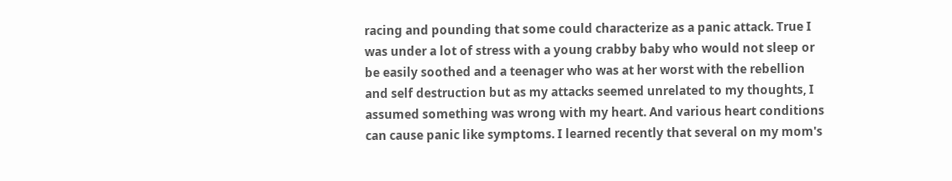racing and pounding that some could characterize as a panic attack. True I was under a lot of stress with a young crabby baby who would not sleep or be easily soothed and a teenager who was at her worst with the rebellion and self destruction but as my attacks seemed unrelated to my thoughts, I assumed something was wrong with my heart. And various heart conditions can cause panic like symptoms. I learned recently that several on my mom's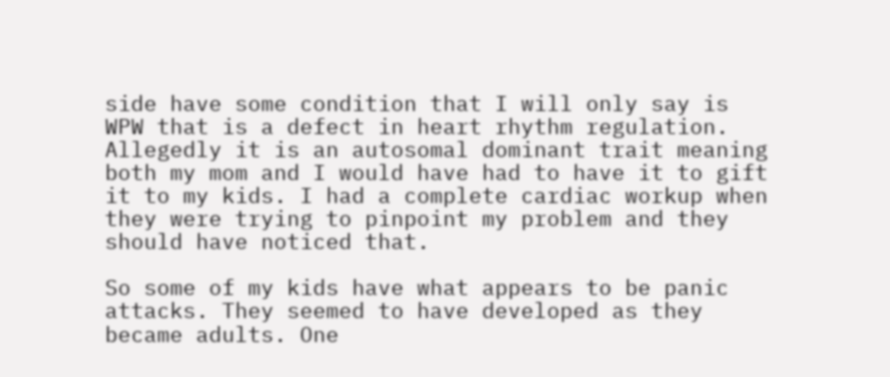side have some condition that I will only say is WPW that is a defect in heart rhythm regulation. Allegedly it is an autosomal dominant trait meaning both my mom and I would have had to have it to gift it to my kids. I had a complete cardiac workup when they were trying to pinpoint my problem and they should have noticed that.

So some of my kids have what appears to be panic attacks. They seemed to have developed as they became adults. One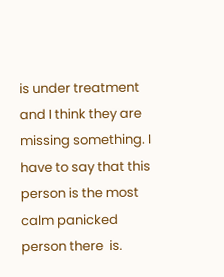is under treatment and I think they are missing something. I have to say that this person is the most calm panicked person there  is.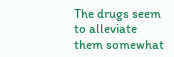The drugs seem to alleviate them somewhat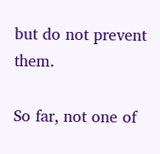but do not prevent them.

So far, not one of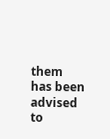them has been advised to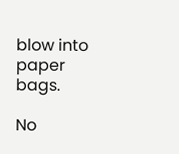blow into paper bags.

No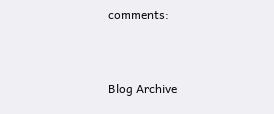comments:


Blog Archive